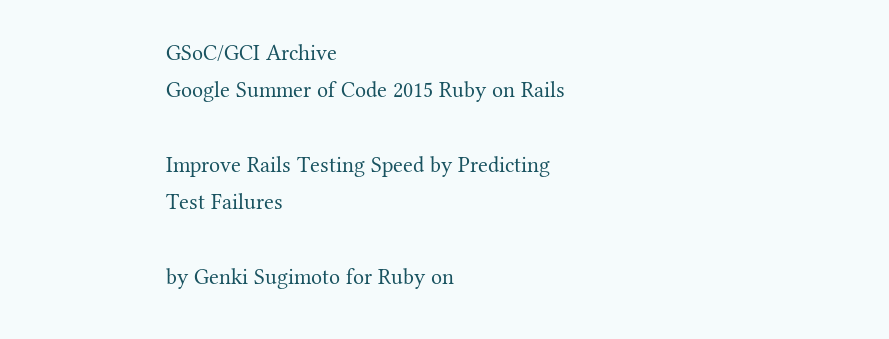GSoC/GCI Archive
Google Summer of Code 2015 Ruby on Rails

Improve Rails Testing Speed by Predicting Test Failures

by Genki Sugimoto for Ruby on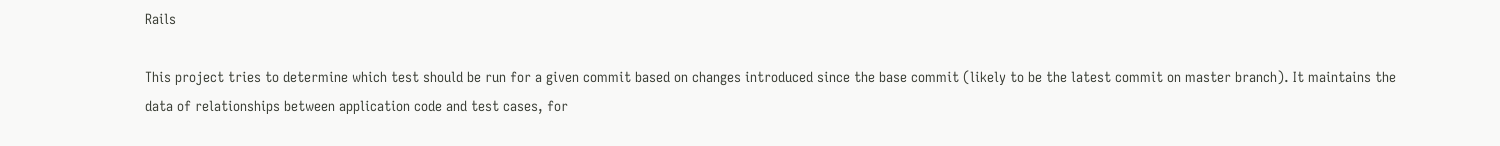Rails

This project tries to determine which test should be run for a given commit based on changes introduced since the base commit (likely to be the latest commit on master branch). It maintains the data of relationships between application code and test cases, for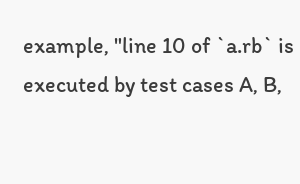example, "line 10 of `a.rb` is executed by test cases A, B,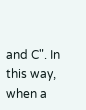and C". In this way, when a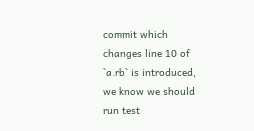commit which changes line 10 of `a.rb` is introduced, we know we should run test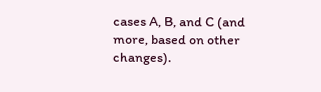cases A, B, and C (and more, based on other changes).